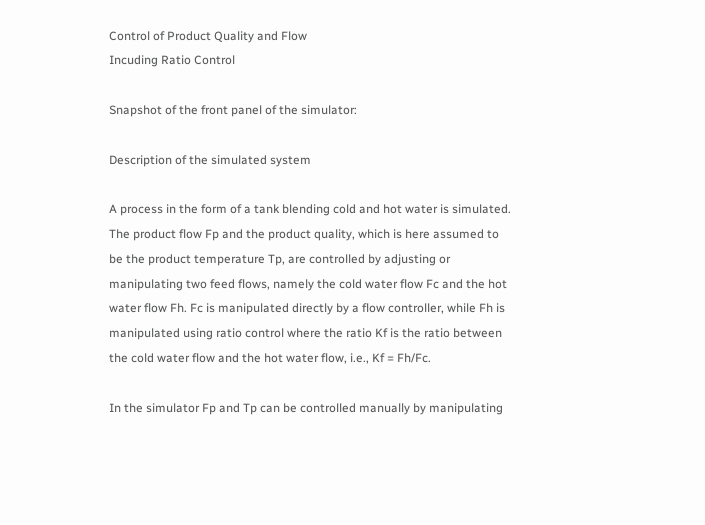Control of Product Quality and Flow
Incuding Ratio Control

Snapshot of the front panel of the simulator:

Description of the simulated system

A process in the form of a tank blending cold and hot water is simulated. The product flow Fp and the product quality, which is here assumed to be the product temperature Tp, are controlled by adjusting or manipulating two feed flows, namely the cold water flow Fc and the hot water flow Fh. Fc is manipulated directly by a flow controller, while Fh is manipulated using ratio control where the ratio Kf is the ratio between the cold water flow and the hot water flow, i.e., Kf = Fh/Fc.

In the simulator Fp and Tp can be controlled manually by manipulating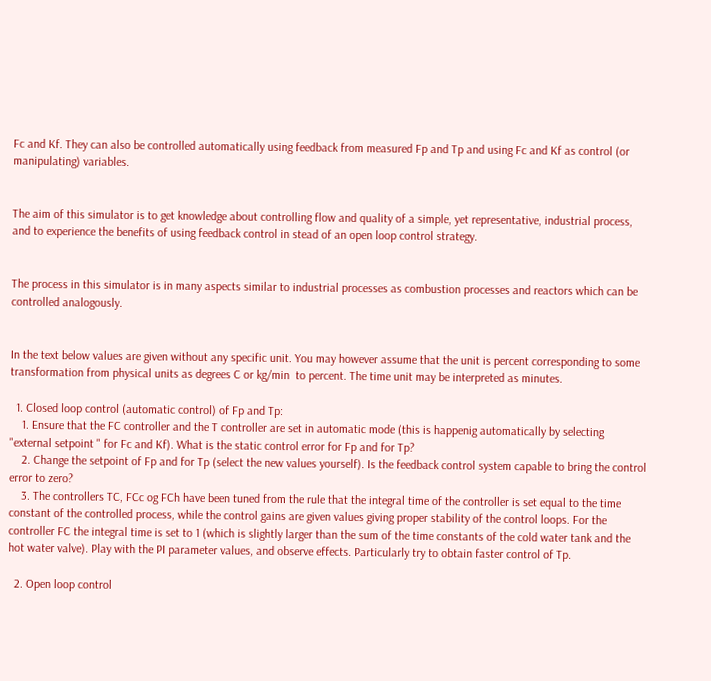Fc and Kf. They can also be controlled automatically using feedback from measured Fp and Tp and using Fc and Kf as control (or manipulating) variables.


The aim of this simulator is to get knowledge about controlling flow and quality of a simple, yet representative, industrial process, and to experience the benefits of using feedback control in stead of an open loop control strategy.


The process in this simulator is in many aspects similar to industrial processes as combustion processes and reactors which can be controlled analogously.


In the text below values are given without any specific unit. You may however assume that the unit is percent corresponding to some transformation from physical units as degrees C or kg/min  to percent. The time unit may be interpreted as minutes.

  1. Closed loop control (automatic control) of Fp and Tp:
    1. Ensure that the FC controller and the T controller are set in automatic mode (this is happenig automatically by selecting "external setpoint " for Fc and Kf). What is the static control error for Fp and for Tp?
    2. Change the setpoint of Fp and for Tp (select the new values yourself). Is the feedback control system capable to bring the control error to zero?
    3. The controllers TC, FCc og FCh have been tuned from the rule that the integral time of the controller is set equal to the time constant of the controlled process, while the control gains are given values giving proper stability of the control loops. For the controller FC the integral time is set to 1 (which is slightly larger than the sum of the time constants of the cold water tank and the hot water valve). Play with the PI parameter values, and observe effects. Particularly try to obtain faster control of Tp.

  2. Open loop control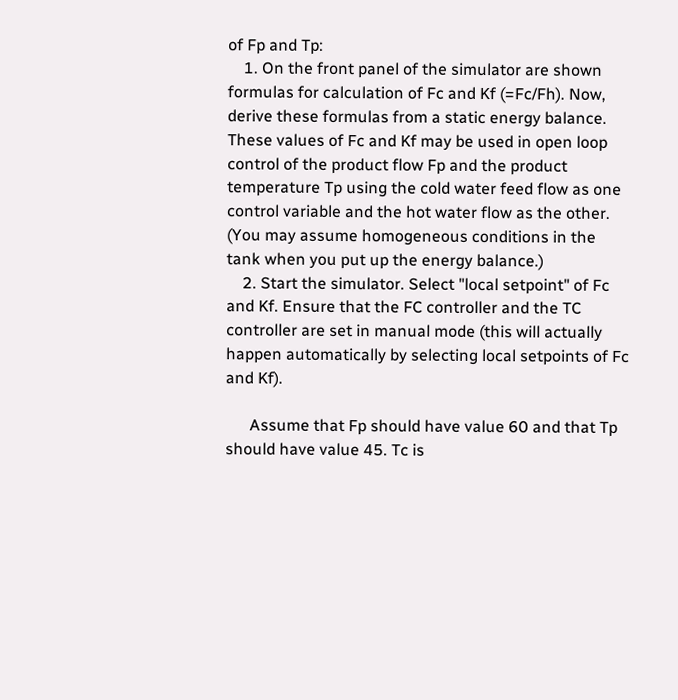of Fp and Tp:
    1. On the front panel of the simulator are shown formulas for calculation of Fc and Kf (=Fc/Fh). Now, derive these formulas from a static energy balance. These values of Fc and Kf may be used in open loop control of the product flow Fp and the product temperature Tp using the cold water feed flow as one control variable and the hot water flow as the other. (You may assume homogeneous conditions in the tank when you put up the energy balance.)
    2. Start the simulator. Select "local setpoint" of Fc and Kf. Ensure that the FC controller and the TC controller are set in manual mode (this will actually happen automatically by selecting local setpoints of Fc and Kf).

      Assume that Fp should have value 60 and that Tp should have value 45. Tc is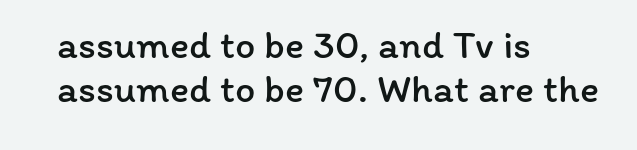assumed to be 30, and Tv is assumed to be 70. What are the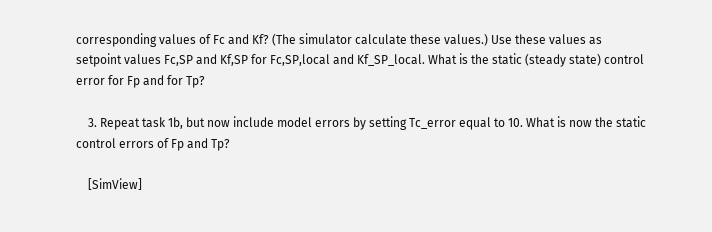corresponding values of Fc and Kf? (The simulator calculate these values.) Use these values as setpoint values Fc,SP and Kf,SP for Fc,SP,local and Kf_SP_local. What is the static (steady state) control error for Fp and for Tp?

    3. Repeat task 1b, but now include model errors by setting Tc_error equal to 10. What is now the static control errors of Fp and Tp?

    [SimView]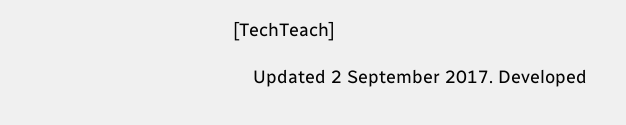[TechTeach]

    Updated 2 September 2017. Developed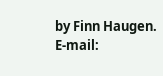by Finn Haugen. E-mail: